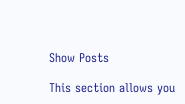Show Posts

This section allows you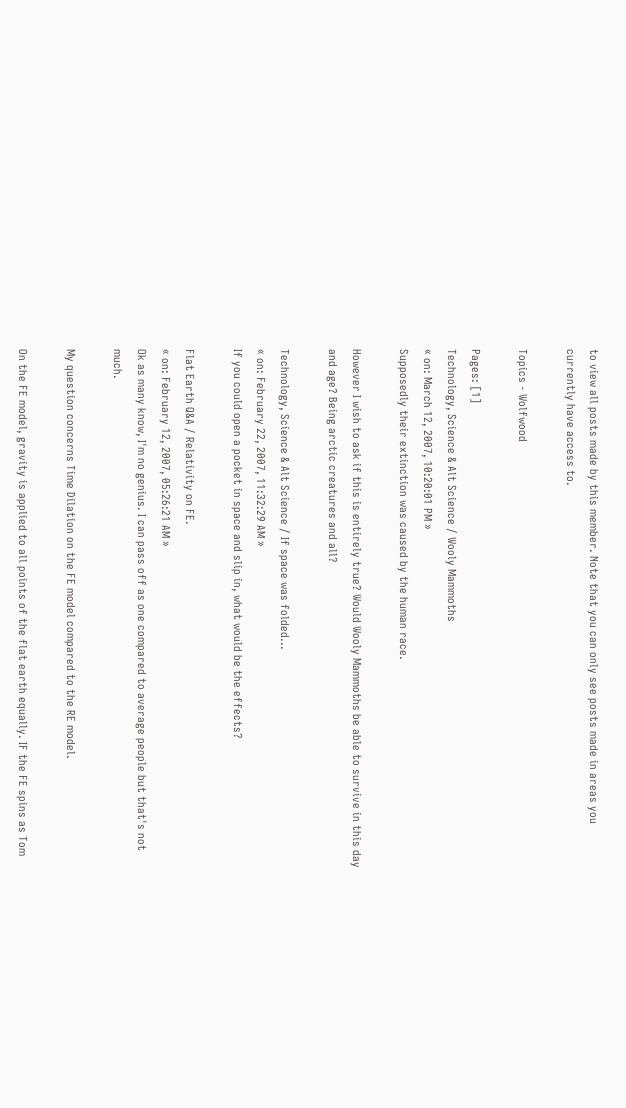to view all posts made by this member. Note that you can only see posts made in areas you currently have access to.

Topics - Wolfwood

Pages: [1]
Technology, Science & Alt Science / Wooly Mammoths
« on: March 12, 2007, 10:20:01 PM »
Supposedly their extinction was caused by the human race.

However I wish to ask if this is entirely true? Would Wooly Mammoths be able to survive in this day and age? Being arctic creatures and all?

Technology, Science & Alt Science / If space was folded...
« on: February 22, 2007, 11:32:29 AM »
If you could open a pocket in space and slip in, what would be the effects?

Flat Earth Q&A / Relativity on FE.
« on: February 12, 2007, 05:26:21 AM »
Ok as many know, I'm no genius. I can pass off as one compared to average people but that's not much.

My question concerns Time Dilation on the FE model compared to the RE model.

On the FE model, gravity is applied to all points of the flat earth equally. IF the FE spins as Tom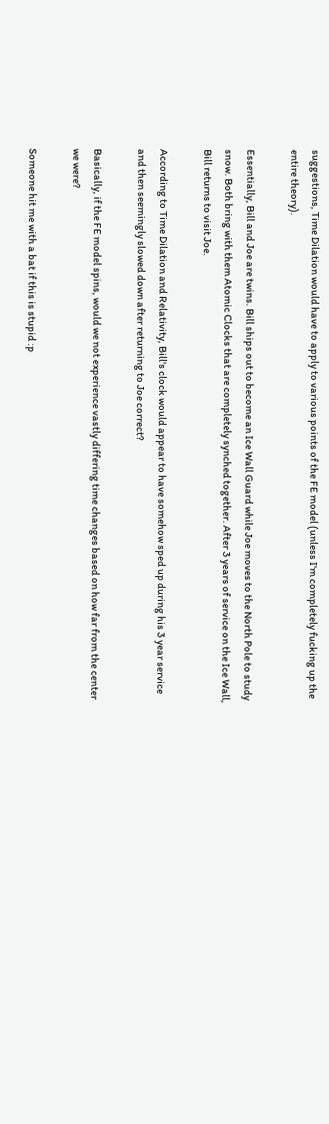suggestions, Time Dilation would have to apply to various points of the FE model (unless I'm completely fucking up the entire theory).

Essentially, Bill and Joe are twins. Bill ships out to become an Ice Wall Guard while Joe moves to the North Pole to study snow. Both bring with them Atomic Clocks that are completely synched together. After 3 years of service on the Ice Wall, Bill returns to visit Joe.

According to Time Dilation and Relativity, Bill's clock would appear to have somehow sped up during his 3 year service and then seemingly slowed down after returning to Joe correct?

Basically, if the FE model spins, would we not experience vastly differing time changes based on how far from the center we were?

Someone hit me with a bat if this is stupid :p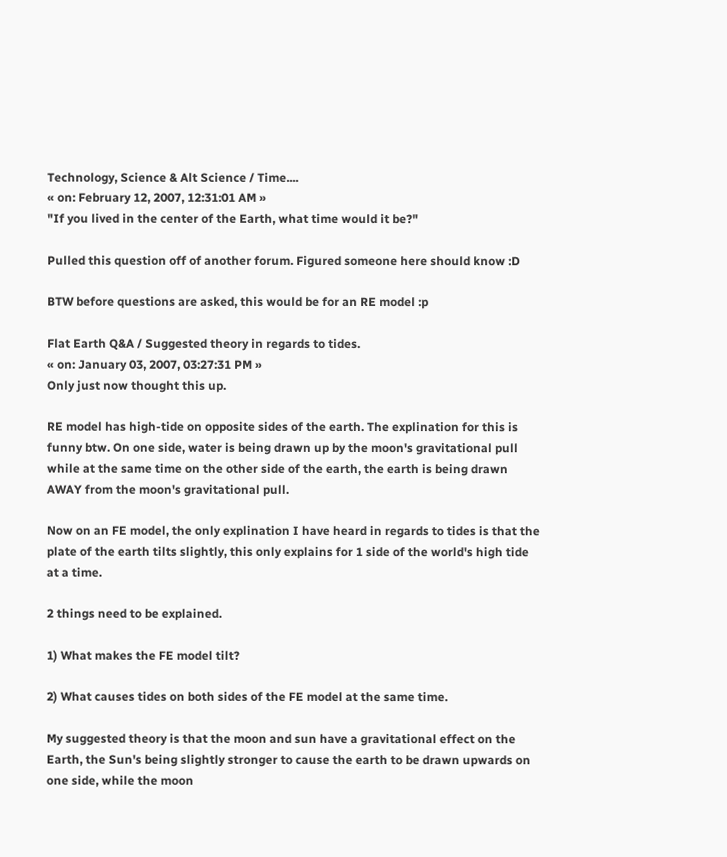Technology, Science & Alt Science / Time....
« on: February 12, 2007, 12:31:01 AM »
"If you lived in the center of the Earth, what time would it be?"

Pulled this question off of another forum. Figured someone here should know :D

BTW before questions are asked, this would be for an RE model :p

Flat Earth Q&A / Suggested theory in regards to tides.
« on: January 03, 2007, 03:27:31 PM »
Only just now thought this up.

RE model has high-tide on opposite sides of the earth. The explination for this is funny btw. On one side, water is being drawn up by the moon's gravitational pull while at the same time on the other side of the earth, the earth is being drawn AWAY from the moon's gravitational pull.

Now on an FE model, the only explination I have heard in regards to tides is that the plate of the earth tilts slightly, this only explains for 1 side of the world's high tide at a time.

2 things need to be explained.

1) What makes the FE model tilt?

2) What causes tides on both sides of the FE model at the same time.

My suggested theory is that the moon and sun have a gravitational effect on the Earth, the Sun's being slightly stronger to cause the earth to be drawn upwards on one side, while the moon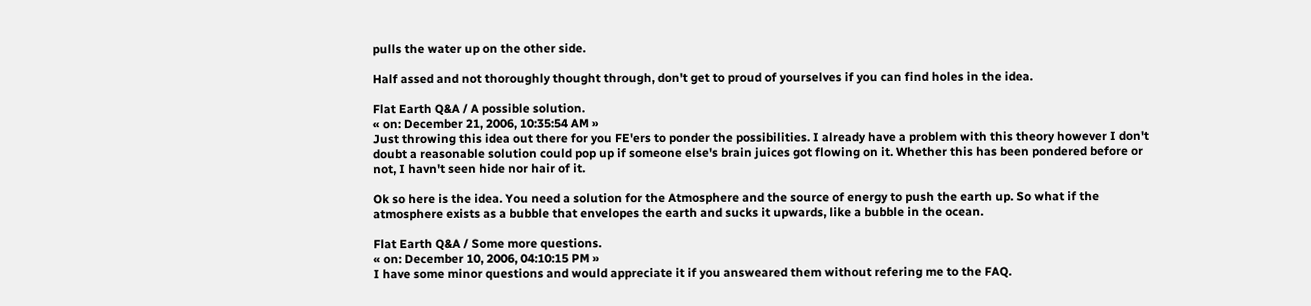pulls the water up on the other side.

Half assed and not thoroughly thought through, don't get to proud of yourselves if you can find holes in the idea.

Flat Earth Q&A / A possible solution.
« on: December 21, 2006, 10:35:54 AM »
Just throwing this idea out there for you FE'ers to ponder the possibilities. I already have a problem with this theory however I don't doubt a reasonable solution could pop up if someone else's brain juices got flowing on it. Whether this has been pondered before or not, I havn't seen hide nor hair of it.

Ok so here is the idea. You need a solution for the Atmosphere and the source of energy to push the earth up. So what if the atmosphere exists as a bubble that envelopes the earth and sucks it upwards, like a bubble in the ocean.

Flat Earth Q&A / Some more questions.
« on: December 10, 2006, 04:10:15 PM »
I have some minor questions and would appreciate it if you answeared them without refering me to the FAQ.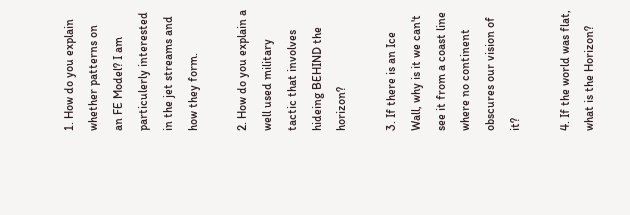1. How do you explain whether patterns on an FE Model? I am particulerly interested in the jet streams and how they form.

2. How do you explain a well used military tactic that involves hideing BEHIND the horizon?

3. If there is an Ice Wall, why is it we can't see it from a coast line where no continent obscures our vision of it?

4. If the world was flat, what is the Horizon?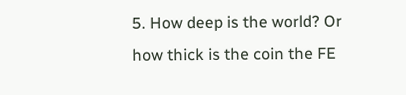5. How deep is the world? Or how thick is the coin the FE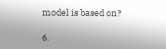model is based on?

6.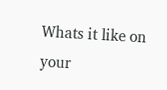Whats it like on your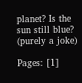planet? Is the sun still blue? (purely a joke)

Pages: [1]